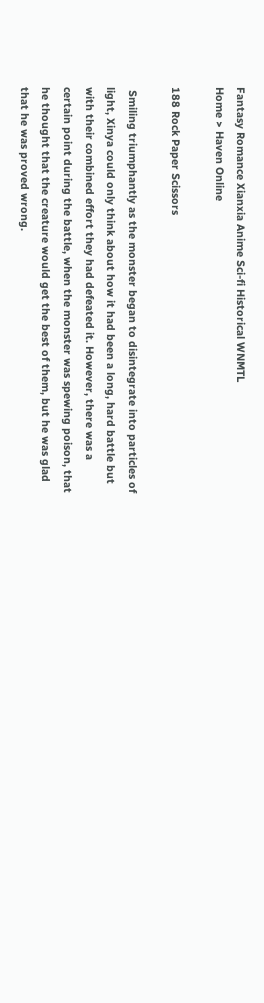Fantasy Romance Xianxia Anime Sci-fi Historical WNMTL
Home > Haven Online

188 Rock Paper Scissors

 Smiling triumphantly as the monster began to disintegrate into particles of light, Xinya could only think about how it had been a long, hard battle but with their combined effort they had defeated it. However, there was a certain point during the battle, when the monster was spewing poison, that he thought that the creature would get the best of them, but he was glad that he was proved wrong.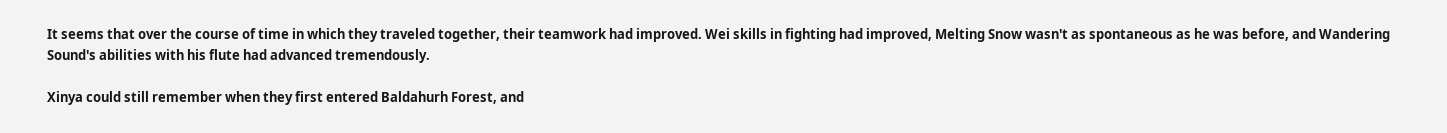It seems that over the course of time in which they traveled together, their teamwork had improved. Wei skills in fighting had improved, Melting Snow wasn't as spontaneous as he was before, and Wandering Sound's abilities with his flute had advanced tremendously.

Xinya could still remember when they first entered Baldahurh Forest, and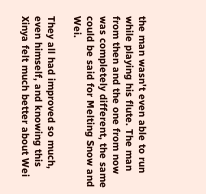the man wasn't even able to run while playing his flute. The man from then and the one from now was completely different, the same could be said for Melting Snow and Wei.

They all had improved so much, even himself, and knowing this Xinya felt much better about Wei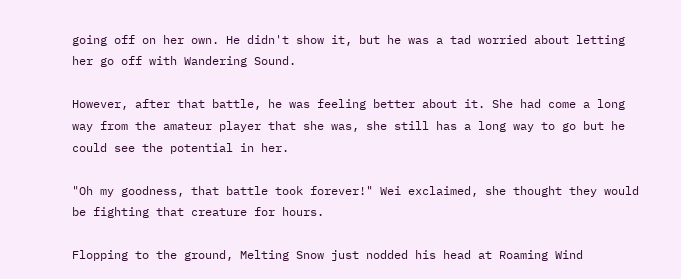going off on her own. He didn't show it, but he was a tad worried about letting her go off with Wandering Sound.

However, after that battle, he was feeling better about it. She had come a long way from the amateur player that she was, she still has a long way to go but he could see the potential in her.

"Oh my goodness, that battle took forever!" Wei exclaimed, she thought they would be fighting that creature for hours.

Flopping to the ground, Melting Snow just nodded his head at Roaming Wind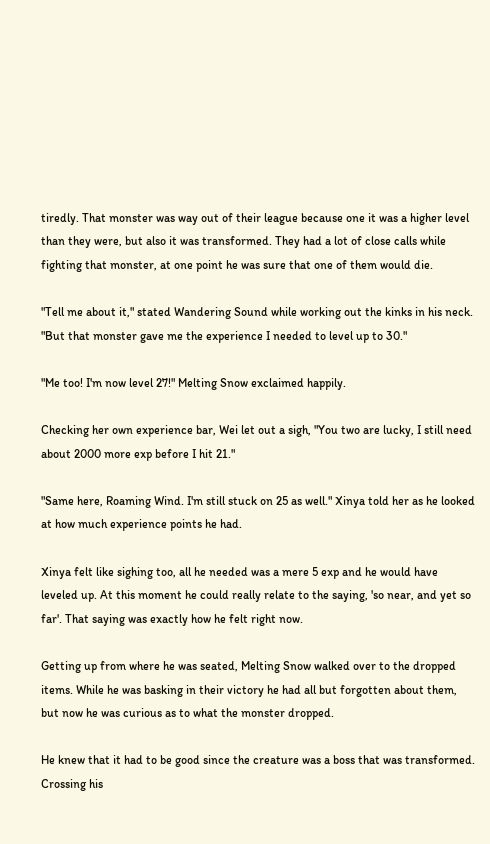tiredly. That monster was way out of their league because one it was a higher level than they were, but also it was transformed. They had a lot of close calls while fighting that monster, at one point he was sure that one of them would die.

"Tell me about it," stated Wandering Sound while working out the kinks in his neck. "But that monster gave me the experience I needed to level up to 30."

"Me too! I'm now level 27!" Melting Snow exclaimed happily.

Checking her own experience bar, Wei let out a sigh, "You two are lucky, I still need about 2000 more exp before I hit 21."

"Same here, Roaming Wind. I'm still stuck on 25 as well." Xinya told her as he looked at how much experience points he had.

Xinya felt like sighing too, all he needed was a mere 5 exp and he would have leveled up. At this moment he could really relate to the saying, 'so near, and yet so far'. That saying was exactly how he felt right now.

Getting up from where he was seated, Melting Snow walked over to the dropped items. While he was basking in their victory he had all but forgotten about them, but now he was curious as to what the monster dropped.

He knew that it had to be good since the creature was a boss that was transformed. Crossing his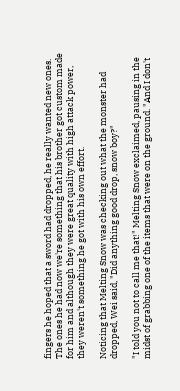fingers he hoped that a sword had dropped, he really wanted new ones. The ones he had now we're something that his brother got custom made for him and although they were great quality with high attack power, they weren't something he got with his own effort.

Noticing that Melting Snow was checking out what the monster had dropped, Wei said, "Did anything good drop, snow boy?"

"I told you not to call me that!" Melting Snow exclaimed, pausing in the midst of grabbing one of the items that were on the ground. "And I don't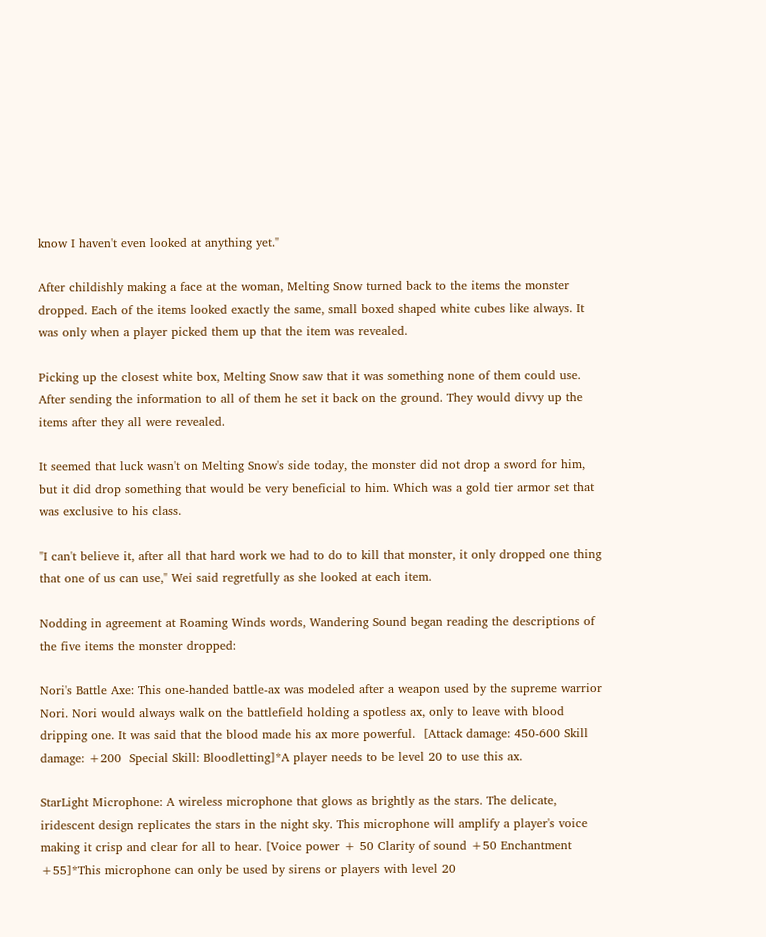know I haven't even looked at anything yet."

After childishly making a face at the woman, Melting Snow turned back to the items the monster dropped. Each of the items looked exactly the same, small boxed shaped white cubes like always. It was only when a player picked them up that the item was revealed.

Picking up the closest white box, Melting Snow saw that it was something none of them could use. After sending the information to all of them he set it back on the ground. They would divvy up the items after they all were revealed.

It seemed that luck wasn't on Melting Snow's side today, the monster did not drop a sword for him, but it did drop something that would be very beneficial to him. Which was a gold tier armor set that was exclusive to his class.

"I can't believe it, after all that hard work we had to do to kill that monster, it only dropped one thing that one of us can use," Wei said regretfully as she looked at each item.

Nodding in agreement at Roaming Winds words, Wandering Sound began reading the descriptions of the five items the monster dropped:

Nori's Battle Axe: This one-handed battle-ax was modeled after a weapon used by the supreme warrior Nori. Nori would always walk on the battlefield holding a spotless ax, only to leave with blood dripping one. It was said that the blood made his ax more powerful.  [Attack damage: 450-600 Skill damage: +200  Special Skill: Bloodletting]*A player needs to be level 20 to use this ax.

StarLight Microphone: A wireless microphone that glows as brightly as the stars. The delicate, iridescent design replicates the stars in the night sky. This microphone will amplify a player's voice making it crisp and clear for all to hear. [Voice power + 50 Clarity of sound +50 Enchantment +55]*This microphone can only be used by sirens or players with level 20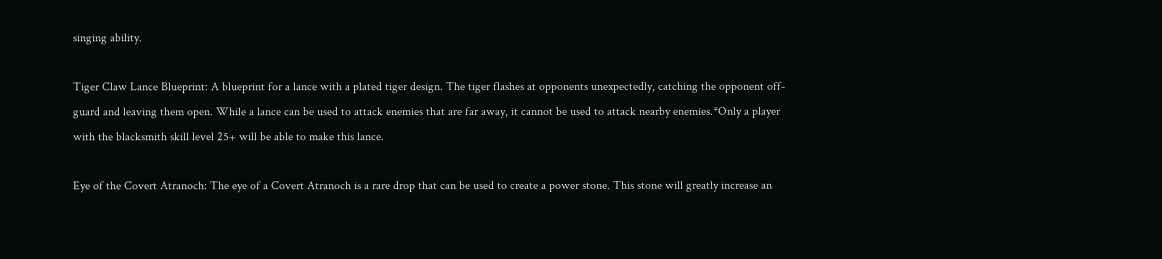singing ability.

Tiger Claw Lance Blueprint: A blueprint for a lance with a plated tiger design. The tiger flashes at opponents unexpectedly, catching the opponent off-guard and leaving them open. While a lance can be used to attack enemies that are far away, it cannot be used to attack nearby enemies.*Only a player with the blacksmith skill level 25+ will be able to make this lance.

Eye of the Covert Atranoch: The eye of a Covert Atranoch is a rare drop that can be used to create a power stone. This stone will greatly increase an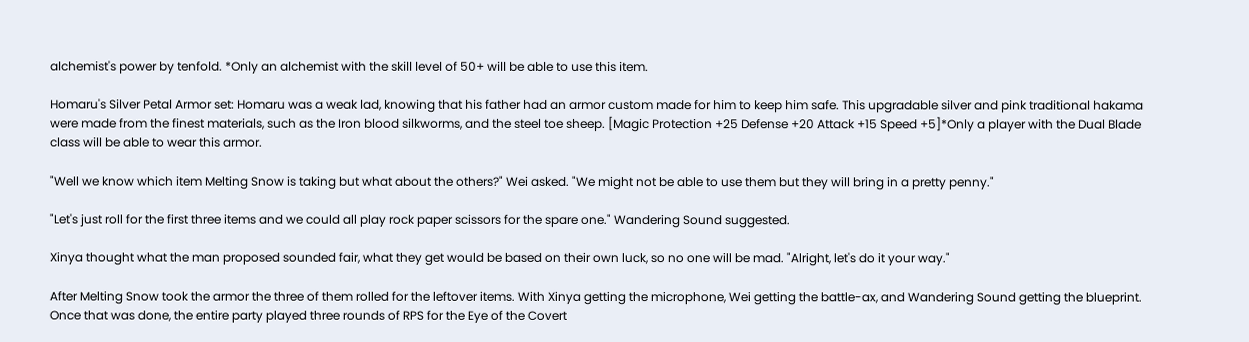alchemist's power by tenfold. *Only an alchemist with the skill level of 50+ will be able to use this item.

Homaru's Silver Petal Armor set: Homaru was a weak lad, knowing that his father had an armor custom made for him to keep him safe. This upgradable silver and pink traditional hakama were made from the finest materials, such as the Iron blood silkworms, and the steel toe sheep. [Magic Protection +25 Defense +20 Attack +15 Speed +5]*Only a player with the Dual Blade class will be able to wear this armor.

"Well we know which item Melting Snow is taking but what about the others?" Wei asked. "We might not be able to use them but they will bring in a pretty penny."

"Let's just roll for the first three items and we could all play rock paper scissors for the spare one." Wandering Sound suggested.

Xinya thought what the man proposed sounded fair, what they get would be based on their own luck, so no one will be mad. "Alright, let's do it your way."

After Melting Snow took the armor the three of them rolled for the leftover items. With Xinya getting the microphone, Wei getting the battle-ax, and Wandering Sound getting the blueprint. Once that was done, the entire party played three rounds of RPS for the Eye of the Covert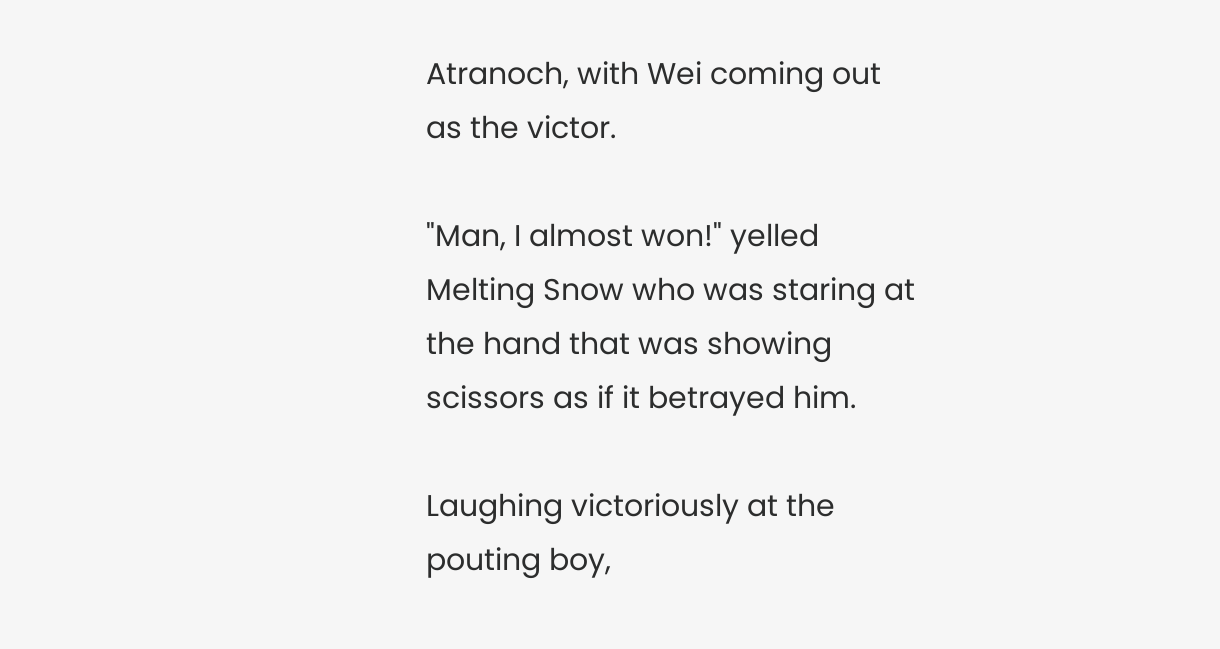Atranoch, with Wei coming out as the victor.

"Man, I almost won!" yelled Melting Snow who was staring at the hand that was showing scissors as if it betrayed him.

Laughing victoriously at the pouting boy,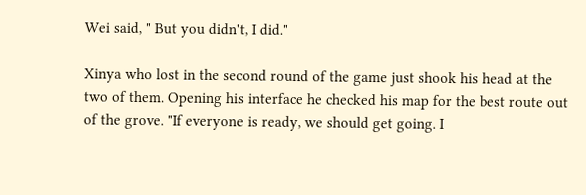Wei said, " But you didn't, I did."

Xinya who lost in the second round of the game just shook his head at the two of them. Opening his interface he checked his map for the best route out of the grove. "If everyone is ready, we should get going. I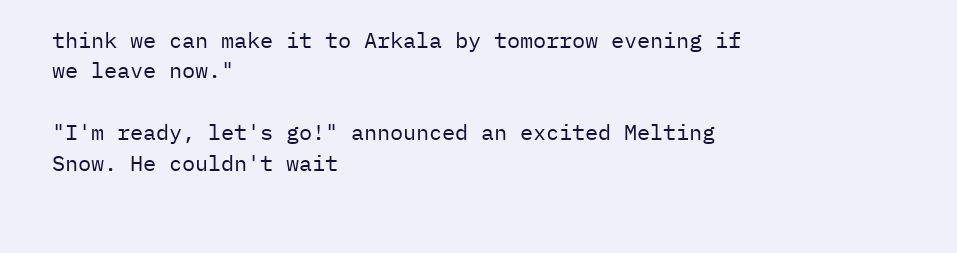think we can make it to Arkala by tomorrow evening if we leave now."

"I'm ready, let's go!" announced an excited Melting Snow. He couldn't wait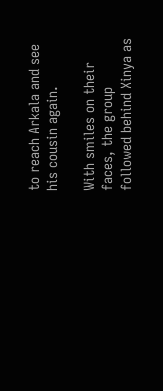to reach Arkala and see his cousin again.

With smiles on their faces, the group followed behind Xinya as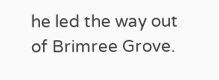he led the way out of Brimree Grove.